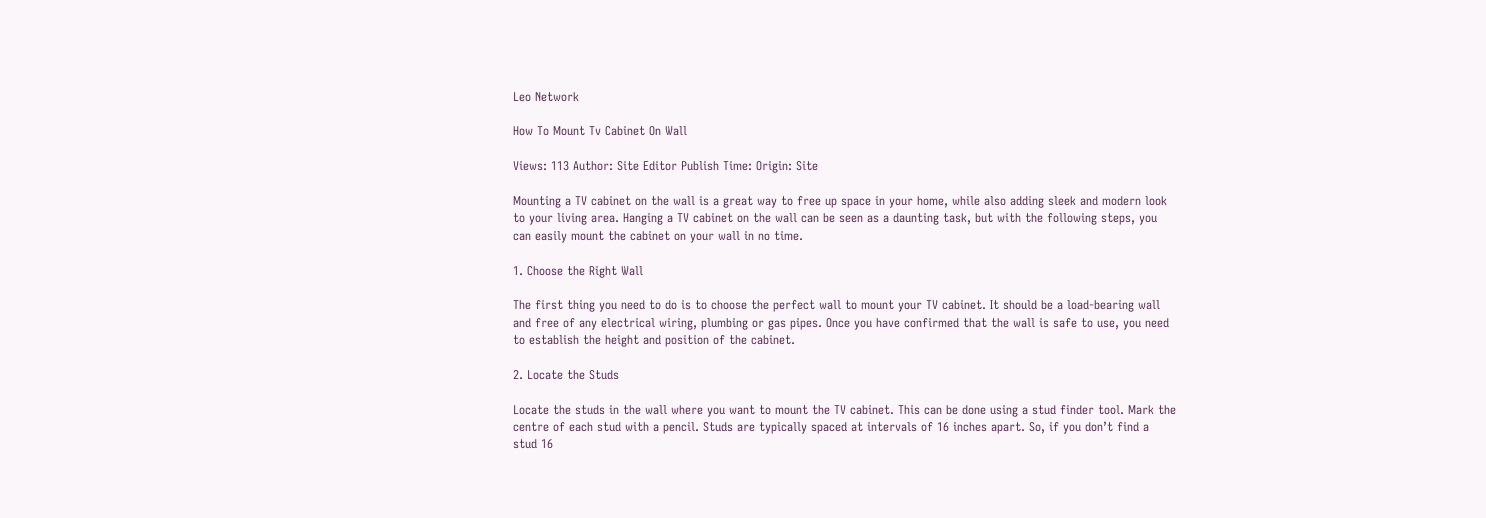Leo Network

How To Mount Tv Cabinet On Wall

Views: 113 Author: Site Editor Publish Time: Origin: Site

Mounting a TV cabinet on the wall is a great way to free up space in your home, while also adding sleek and modern look to your living area. Hanging a TV cabinet on the wall can be seen as a daunting task, but with the following steps, you can easily mount the cabinet on your wall in no time.

1. Choose the Right Wall

The first thing you need to do is to choose the perfect wall to mount your TV cabinet. It should be a load-bearing wall and free of any electrical wiring, plumbing or gas pipes. Once you have confirmed that the wall is safe to use, you need to establish the height and position of the cabinet.

2. Locate the Studs

Locate the studs in the wall where you want to mount the TV cabinet. This can be done using a stud finder tool. Mark the centre of each stud with a pencil. Studs are typically spaced at intervals of 16 inches apart. So, if you don’t find a stud 16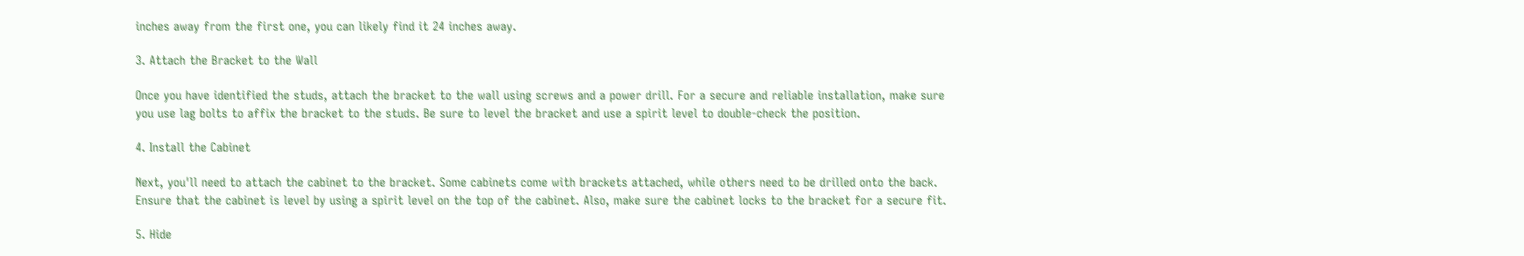inches away from the first one, you can likely find it 24 inches away.

3. Attach the Bracket to the Wall

Once you have identified the studs, attach the bracket to the wall using screws and a power drill. For a secure and reliable installation, make sure you use lag bolts to affix the bracket to the studs. Be sure to level the bracket and use a spirit level to double-check the position.

4. Install the Cabinet

Next, you'll need to attach the cabinet to the bracket. Some cabinets come with brackets attached, while others need to be drilled onto the back. Ensure that the cabinet is level by using a spirit level on the top of the cabinet. Also, make sure the cabinet locks to the bracket for a secure fit.

5. Hide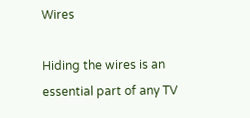Wires

Hiding the wires is an essential part of any TV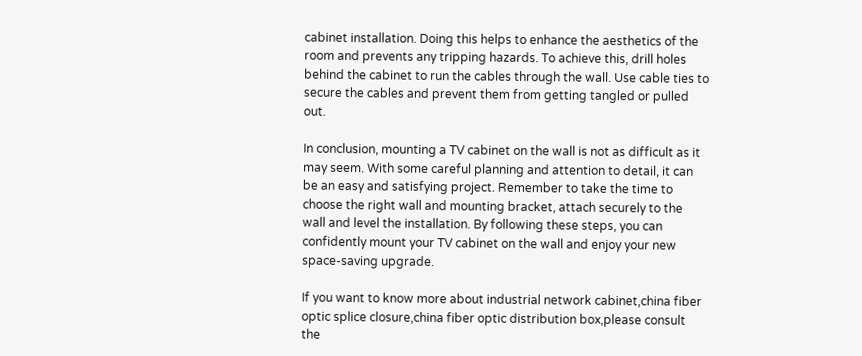cabinet installation. Doing this helps to enhance the aesthetics of the room and prevents any tripping hazards. To achieve this, drill holes behind the cabinet to run the cables through the wall. Use cable ties to secure the cables and prevent them from getting tangled or pulled out.

In conclusion, mounting a TV cabinet on the wall is not as difficult as it may seem. With some careful planning and attention to detail, it can be an easy and satisfying project. Remember to take the time to choose the right wall and mounting bracket, attach securely to the wall and level the installation. By following these steps, you can confidently mount your TV cabinet on the wall and enjoy your new space-saving upgrade.

If you want to know more about industrial network cabinet,china fiber optic splice closure,china fiber optic distribution box,please consult the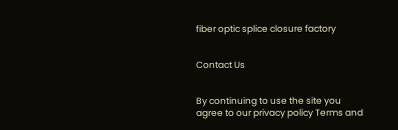fiber optic splice closure factory


Contact Us


By continuing to use the site you agree to our privacy policy Terms and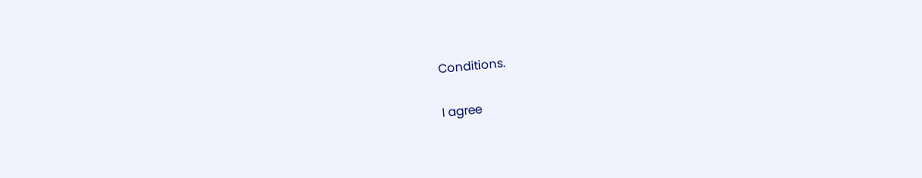Conditions.

I agree